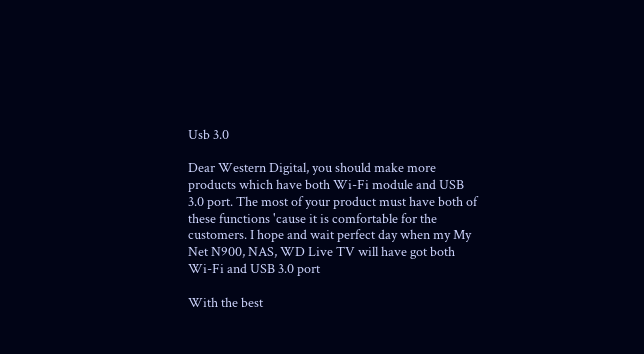Usb 3.0

Dear Western Digital, you should make more products which have both Wi-Fi module and USB 3.0 port. The most of your product must have both of these functions 'cause it is comfortable for the customers. I hope and wait perfect day when my My Net N900, NAS, WD Live TV will have got both Wi-Fi and USB 3.0 port

With the best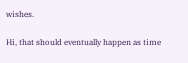wishes.

Hi, that should eventually happen as time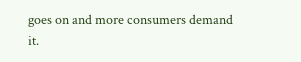goes on and more consumers demand it.